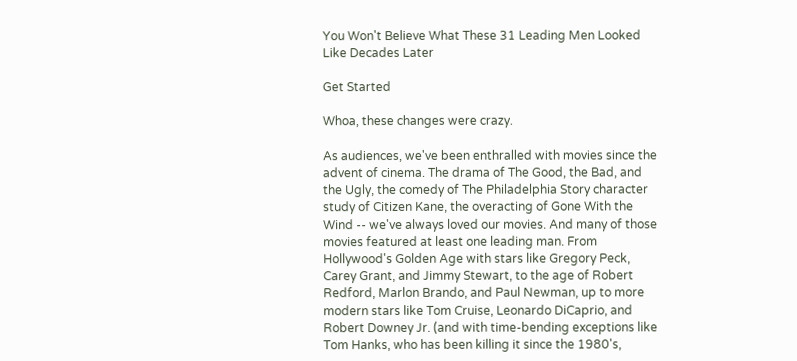You Won't Believe What These 31 Leading Men Looked Like Decades Later

Get Started

Whoa, these changes were crazy.

As audiences, we've been enthralled with movies since the advent of cinema. The drama of The Good, the Bad, and the Ugly, the comedy of The Philadelphia Story character study of Citizen Kane, the overacting of Gone With the Wind -- we've always loved our movies. And many of those movies featured at least one leading man. From Hollywood's Golden Age with stars like Gregory Peck, Carey Grant, and Jimmy Stewart, to the age of Robert Redford, Marlon Brando, and Paul Newman, up to more modern stars like Tom Cruise, Leonardo DiCaprio, and Robert Downey Jr. (and with time-bending exceptions like Tom Hanks, who has been killing it since the 1980's,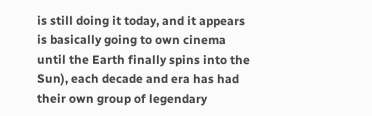is still doing it today, and it appears is basically going to own cinema until the Earth finally spins into the Sun), each decade and era has had their own group of legendary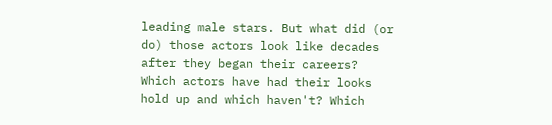leading male stars. But what did (or do) those actors look like decades after they began their careers? Which actors have had their looks hold up and which haven't? Which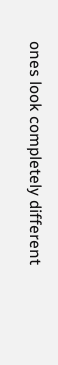ones look completely different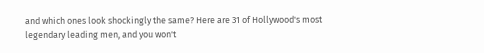and which ones look shockingly the same? Here are 31 of Hollywood's most legendary leading men, and you won't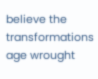believe the transformations age wrought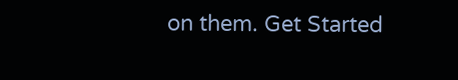on them. Get Started